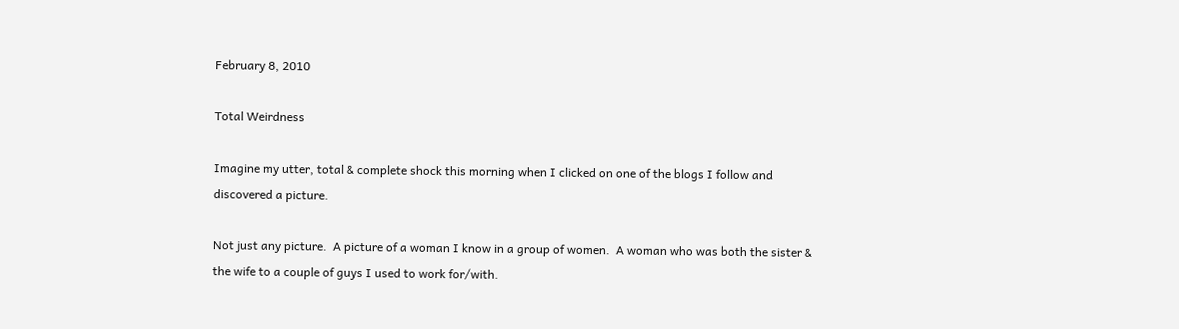February 8, 2010

Total Weirdness

Imagine my utter, total & complete shock this morning when I clicked on one of the blogs I follow and discovered a picture.

Not just any picture.  A picture of a woman I know in a group of women.  A woman who was both the sister & the wife to a couple of guys I used to work for/with.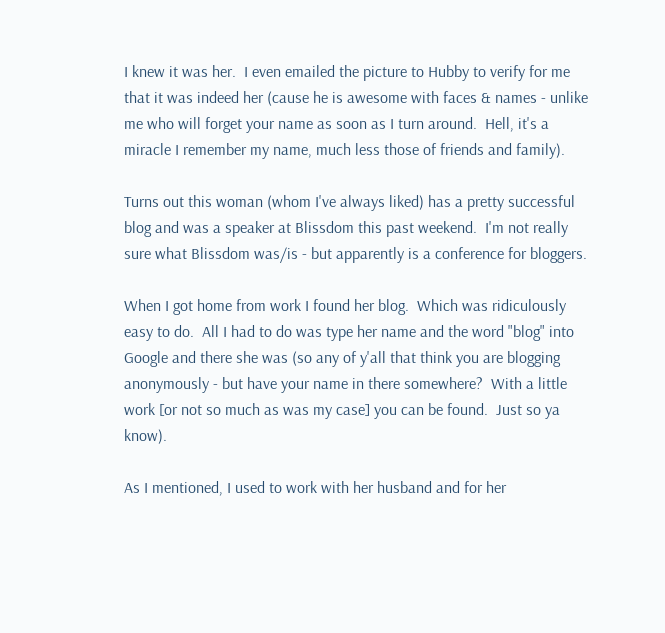I knew it was her.  I even emailed the picture to Hubby to verify for me that it was indeed her (cause he is awesome with faces & names - unlike me who will forget your name as soon as I turn around.  Hell, it's a miracle I remember my name, much less those of friends and family).

Turns out this woman (whom I've always liked) has a pretty successful blog and was a speaker at Blissdom this past weekend.  I'm not really sure what Blissdom was/is - but apparently is a conference for bloggers.

When I got home from work I found her blog.  Which was ridiculously easy to do.  All I had to do was type her name and the word "blog" into Google and there she was (so any of y'all that think you are blogging anonymously - but have your name in there somewhere?  With a little work [or not so much as was my case] you can be found.  Just so ya know).

As I mentioned, I used to work with her husband and for her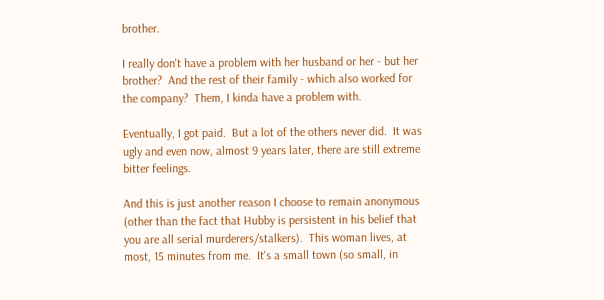brother.

I really don't have a problem with her husband or her - but her brother?  And the rest of their family - which also worked for the company?  Them, I kinda have a problem with.

Eventually, I got paid.  But a lot of the others never did.  It was ugly and even now, almost 9 years later, there are still extreme bitter feelings.

And this is just another reason I choose to remain anonymous (other than the fact that Hubby is persistent in his belief that you are all serial murderers/stalkers).  This woman lives, at most, 15 minutes from me.  It's a small town (so small, in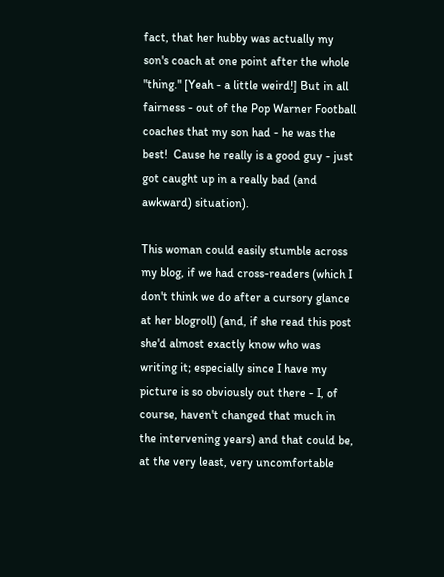fact, that her hubby was actually my son's coach at one point after the whole "thing." [Yeah - a little weird!] But in all fairness - out of the Pop Warner Football coaches that my son had - he was the best!  Cause he really is a good guy - just got caught up in a really bad (and awkward) situation).

This woman could easily stumble across my blog, if we had cross-readers (which I don't think we do after a cursory glance at her blogroll) (and, if she read this post she'd almost exactly know who was writing it; especially since I have my picture is so obviously out there - I, of course, haven't changed that much in the intervening years) and that could be, at the very least, very uncomfortable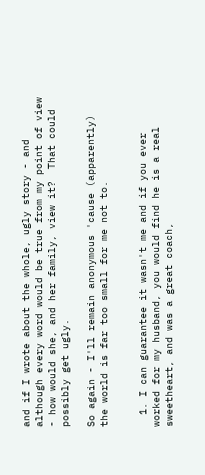and if I wrote about the whole, ugly story - and although every word would be true from my point of view - how would she, and her family, view it?  That could possibly get ugly.

So again - I'll remain anonymous 'cause (apparently) the world is far too small for me not to.


  1. I can guarantee it wasn't me and if you ever worked for my husband, you would find he is a real sweetheart, and was a great coach,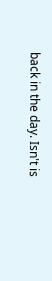back in the day. Isn't is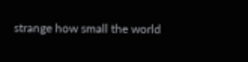strange how small the world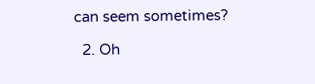can seem sometimes?

  2. Oh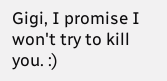Gigi, I promise I won't try to kill you. :)